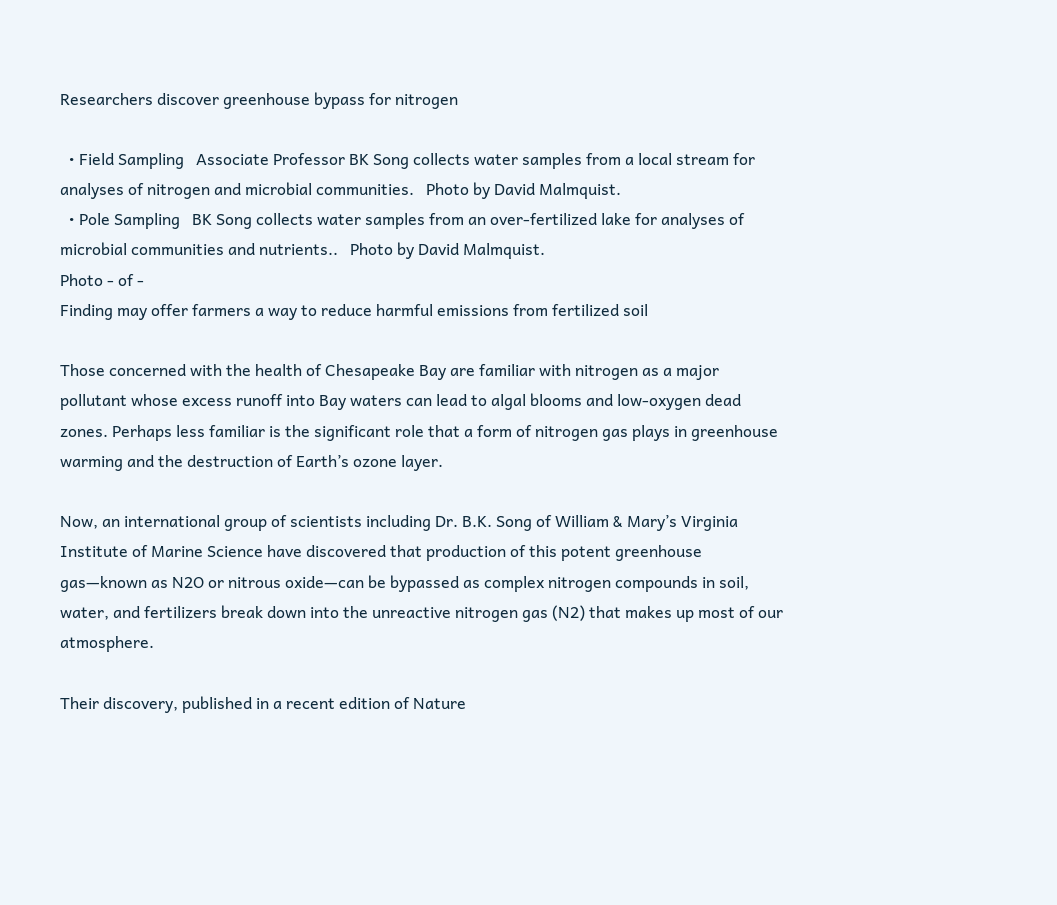Researchers discover greenhouse bypass for nitrogen

  • Field Sampling   Associate Professor BK Song collects water samples from a local stream for analyses of nitrogen and microbial communities.   Photo by David Malmquist.
  • Pole Sampling   BK Song collects water samples from an over-fertilized lake for analyses of microbial communities and nutrients..   Photo by David Malmquist.
Photo - of -
Finding may offer farmers a way to reduce harmful emissions from fertilized soil

Those concerned with the health of Chesapeake Bay are familiar with nitrogen as a major pollutant whose excess runoff into Bay waters can lead to algal blooms and low-oxygen dead zones. Perhaps less familiar is the significant role that a form of nitrogen gas plays in greenhouse warming and the destruction of Earth’s ozone layer.

Now, an international group of scientists including Dr. B.K. Song of William & Mary’s Virginia Institute of Marine Science have discovered that production of this potent greenhouse gas—known as N2O or nitrous oxide—can be bypassed as complex nitrogen compounds in soil, water, and fertilizers break down into the unreactive nitrogen gas (N2) that makes up most of our atmosphere.

Their discovery, published in a recent edition of Nature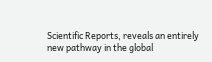Scientific Reports, reveals an entirely new pathway in the global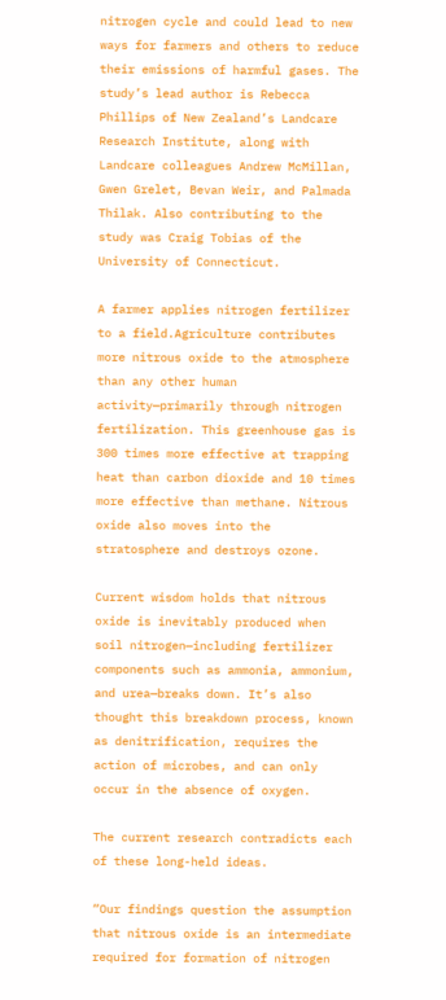nitrogen cycle and could lead to new ways for farmers and others to reduce their emissions of harmful gases. The study’s lead author is Rebecca Phillips of New Zealand’s Landcare Research Institute, along with Landcare colleagues Andrew McMillan, Gwen Grelet, Bevan Weir, and Palmada Thilak. Also contributing to the study was Craig Tobias of the University of Connecticut.

A farmer applies nitrogen fertilizer to a field.Agriculture contributes more nitrous oxide to the atmosphere than any other human activity—primarily through nitrogen fertilization. This greenhouse gas is 300 times more effective at trapping heat than carbon dioxide and 10 times more effective than methane. Nitrous oxide also moves into the stratosphere and destroys ozone.

Current wisdom holds that nitrous oxide is inevitably produced when soil nitrogen—including fertilizer components such as ammonia, ammonium, and urea—breaks down. It’s also thought this breakdown process, known as denitrification, requires the action of microbes, and can only occur in the absence of oxygen.

The current research contradicts each of these long-held ideas.

“Our findings question the assumption that nitrous oxide is an intermediate required for formation of nitrogen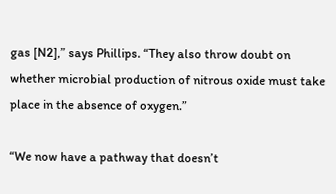gas [N2],” says Phillips. “They also throw doubt on whether microbial production of nitrous oxide must take place in the absence of oxygen.”

“We now have a pathway that doesn’t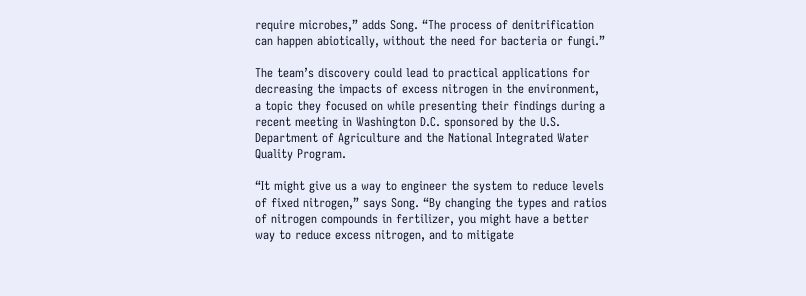require microbes,” adds Song. “The process of denitrification can happen abiotically, without the need for bacteria or fungi.”

The team’s discovery could lead to practical applications for decreasing the impacts of excess nitrogen in the environment, a topic they focused on while presenting their findings during a recent meeting in Washington D.C. sponsored by the U.S. Department of Agriculture and the National Integrated Water Quality Program.

“It might give us a way to engineer the system to reduce levels of fixed nitrogen,” says Song. “By changing the types and ratios of nitrogen compounds in fertilizer, you might have a better way to reduce excess nitrogen, and to mitigate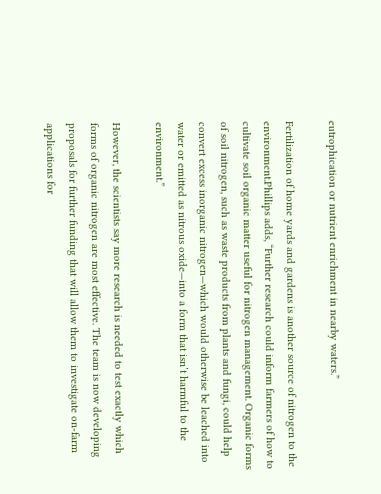eutrophication or nutrient enrichment in nearby waters.”

Fertilization of home yards and gardens is another source of nitrogen to the environment.Phillips adds, “Further research could inform farmers of how to cultivate soil organic matter useful for nitrogen management. Organic forms of soil nitrogen, such as waste products from plants and fungi, could help convert excess inorganic nitrogen—which would otherwise be leached into water or emitted as nitrous oxide—into a form that isn’t harmful to the environment.”

However, the scientists say more research is needed to test exactly which forms of organic nitrogen are most effective. The team is now developing proposals for further funding that will allow them to investigate on-farm applications for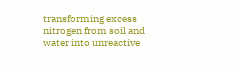transforming excess nitrogen from soil and water into unreactive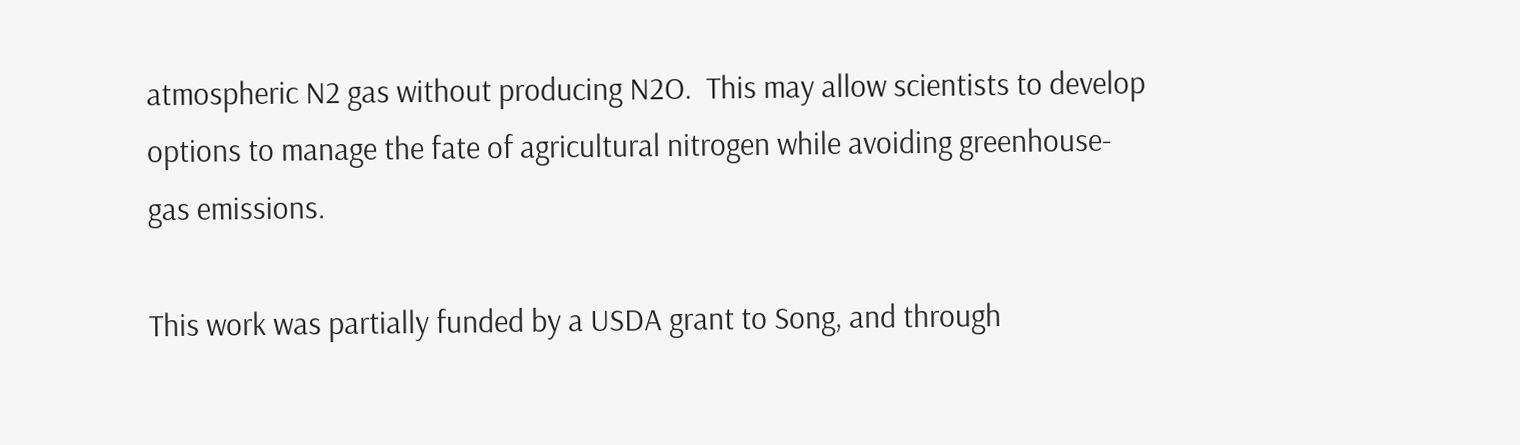atmospheric N2 gas without producing N2O.  This may allow scientists to develop options to manage the fate of agricultural nitrogen while avoiding greenhouse-gas emissions.

This work was partially funded by a USDA grant to Song, and through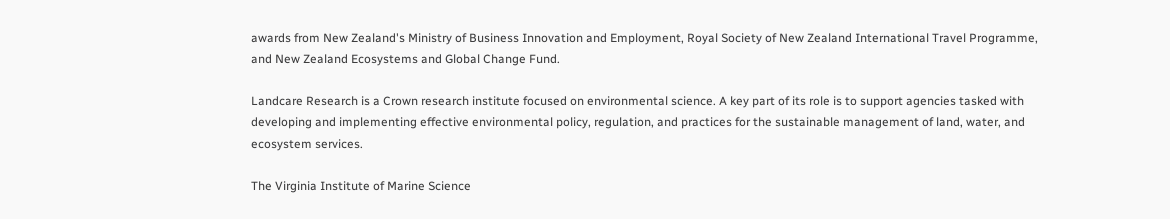awards from New Zealand's Ministry of Business Innovation and Employment, Royal Society of New Zealand International Travel Programme, and New Zealand Ecosystems and Global Change Fund.

Landcare Research is a Crown research institute focused on environmental science. A key part of its role is to support agencies tasked with developing and implementing effective environmental policy, regulation, and practices for the sustainable management of land, water, and ecosystem services.

The Virginia Institute of Marine Science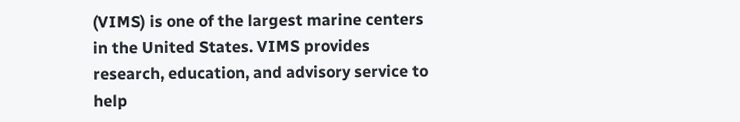(VIMS) is one of the largest marine centers in the United States. VIMS provides research, education, and advisory service to help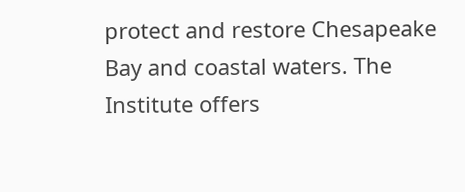protect and restore Chesapeake Bay and coastal waters. The Institute offers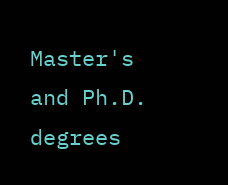Master's and Ph.D. degrees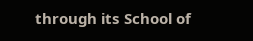through its School of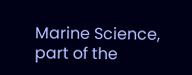Marine Science, part of the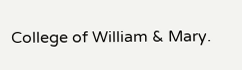College of William & Mary.